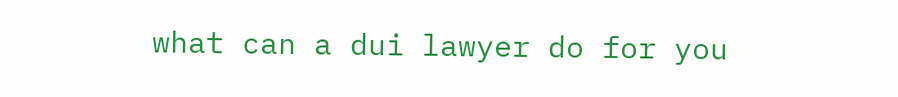what can a dui lawyer do for you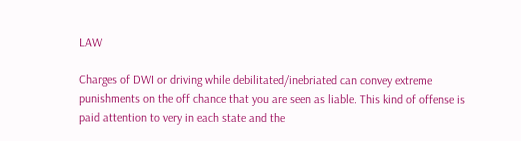LAW

Charges of DWI or driving while debilitated/inebriated can convey extreme punishments on the off chance that you are seen as liable. This kind of offense is paid attention to very in each state and the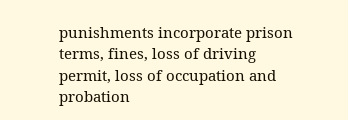punishments incorporate prison terms, fines, loss of driving permit, loss of occupation and probation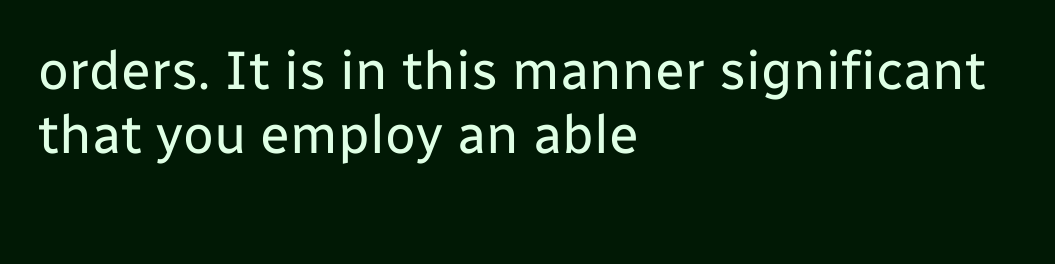orders. It is in this manner significant that you employ an able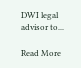DWI legal advisor to...

Read More